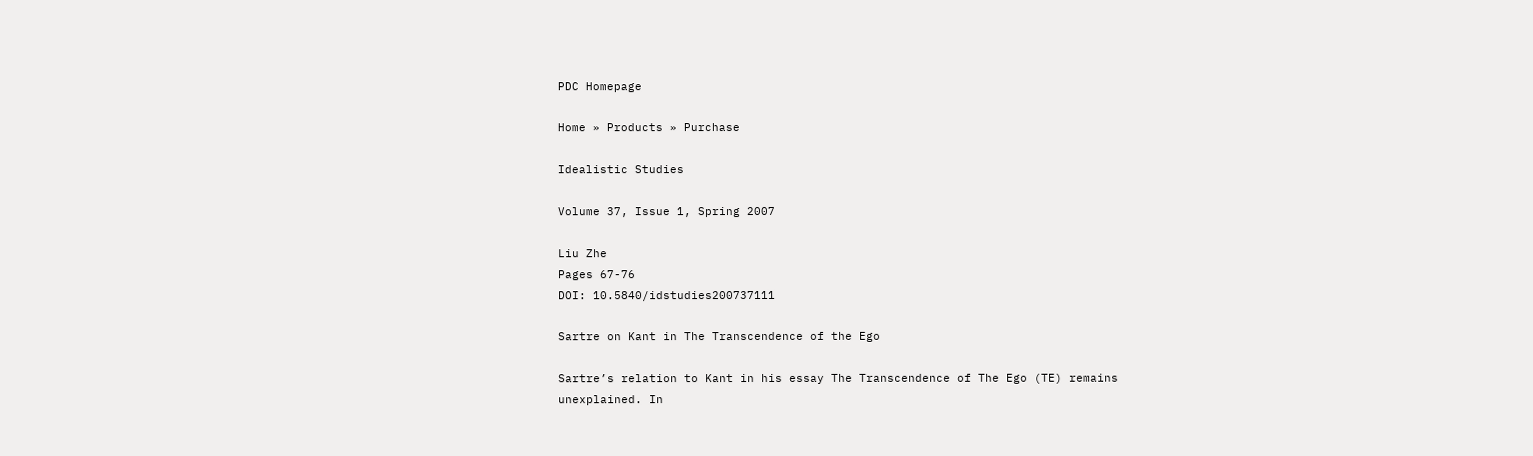PDC Homepage

Home » Products » Purchase

Idealistic Studies

Volume 37, Issue 1, Spring 2007

Liu Zhe
Pages 67-76
DOI: 10.5840/idstudies200737111

Sartre on Kant in The Transcendence of the Ego

Sartre’s relation to Kant in his essay The Transcendence of The Ego (TE) remains unexplained. In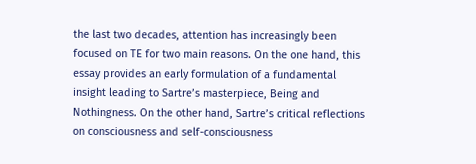the last two decades, attention has increasingly been focused on TE for two main reasons. On the one hand, this essay provides an early formulation of a fundamental insight leading to Sartre’s masterpiece, Being and Nothingness. On the other hand, Sartre’s critical reflections on consciousness and self-consciousness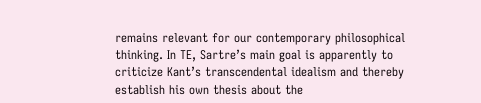remains relevant for our contemporary philosophical thinking. In TE, Sartre’s main goal is apparently to criticize Kant’s transcendental idealism and thereby establish his own thesis about the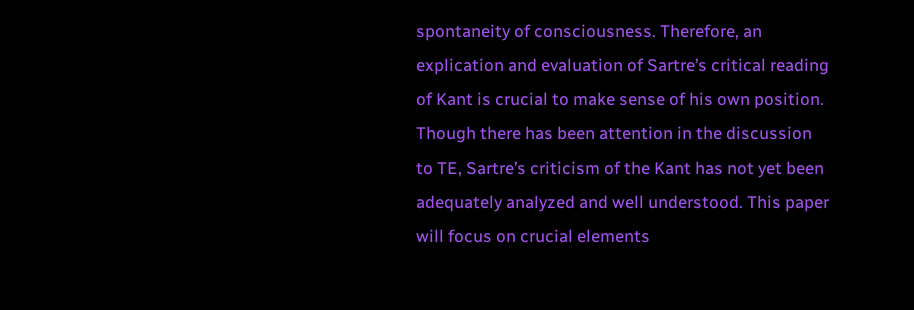spontaneity of consciousness. Therefore, an explication and evaluation of Sartre’s critical reading of Kant is crucial to make sense of his own position. Though there has been attention in the discussion to TE, Sartre’s criticism of the Kant has not yet been adequately analyzed and well understood. This paper will focus on crucial elements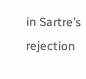in Sartre’s rejection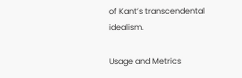of Kant’s transcendental idealism.

Usage and Metrics